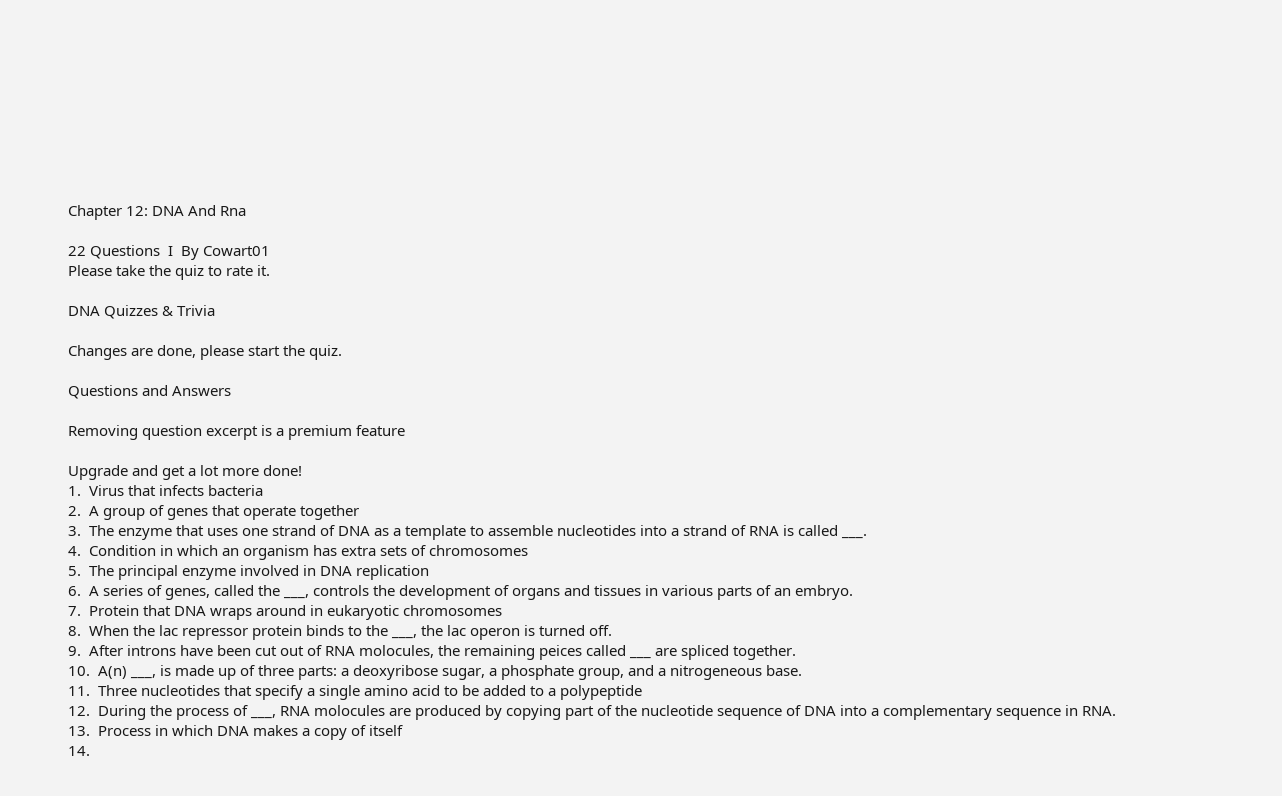Chapter 12: DNA And Rna

22 Questions  I  By Cowart01
Please take the quiz to rate it.

DNA Quizzes & Trivia

Changes are done, please start the quiz.

Questions and Answers

Removing question excerpt is a premium feature

Upgrade and get a lot more done!
1.  Virus that infects bacteria
2.  A group of genes that operate together
3.  The enzyme that uses one strand of DNA as a template to assemble nucleotides into a strand of RNA is called ___.
4.  Condition in which an organism has extra sets of chromosomes
5.  The principal enzyme involved in DNA replication
6.  A series of genes, called the ___, controls the development of organs and tissues in various parts of an embryo.
7.  Protein that DNA wraps around in eukaryotic chromosomes
8.  When the lac repressor protein binds to the ___, the lac operon is turned off.
9.  After introns have been cut out of RNA molocules, the remaining peices called ___ are spliced together.
10.  A(n) ___, is made up of three parts: a deoxyribose sugar, a phosphate group, and a nitrogeneous base.
11.  Three nucleotides that specify a single amino acid to be added to a polypeptide
12.  During the process of ___, RNA molocules are produced by copying part of the nucleotide sequence of DNA into a complementary sequence in RNA.
13.  Process in which DNA makes a copy of itself
14.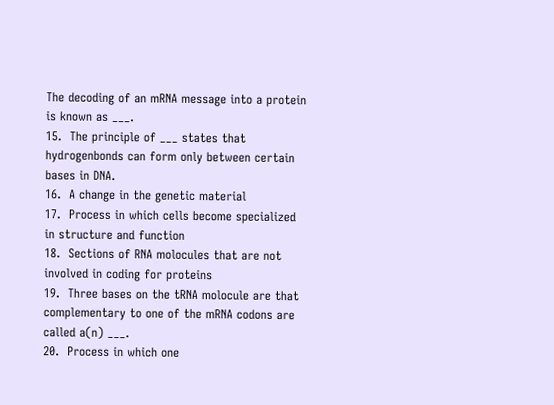The decoding of an mRNA message into a protein is known as ___.
15.  The principle of ___ states that hydrogenbonds can form only between certain bases in DNA.
16.  A change in the genetic material
17.  Process in which cells become specialized in structure and function
18.  Sections of RNA molocules that are not involved in coding for proteins
19.  Three bases on the tRNA molocule are that complementary to one of the mRNA codons are called a(n) ___.
20.  Process in which one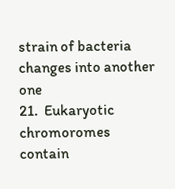strain of bacteria changes into another one
21.  Eukaryotic chromoromes contain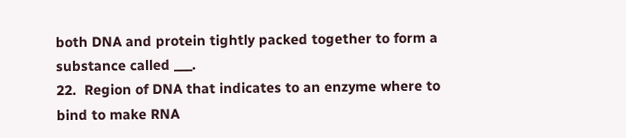both DNA and protein tightly packed together to form a substance called ___.
22.  Region of DNA that indicates to an enzyme where to bind to make RNA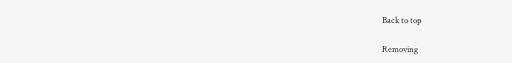Back to top

Removing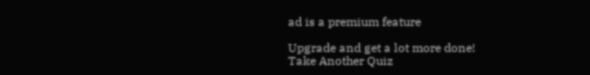ad is a premium feature

Upgrade and get a lot more done!
Take Another Quiz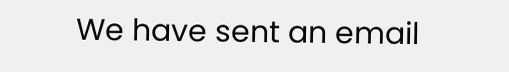We have sent an email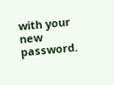with your new password.